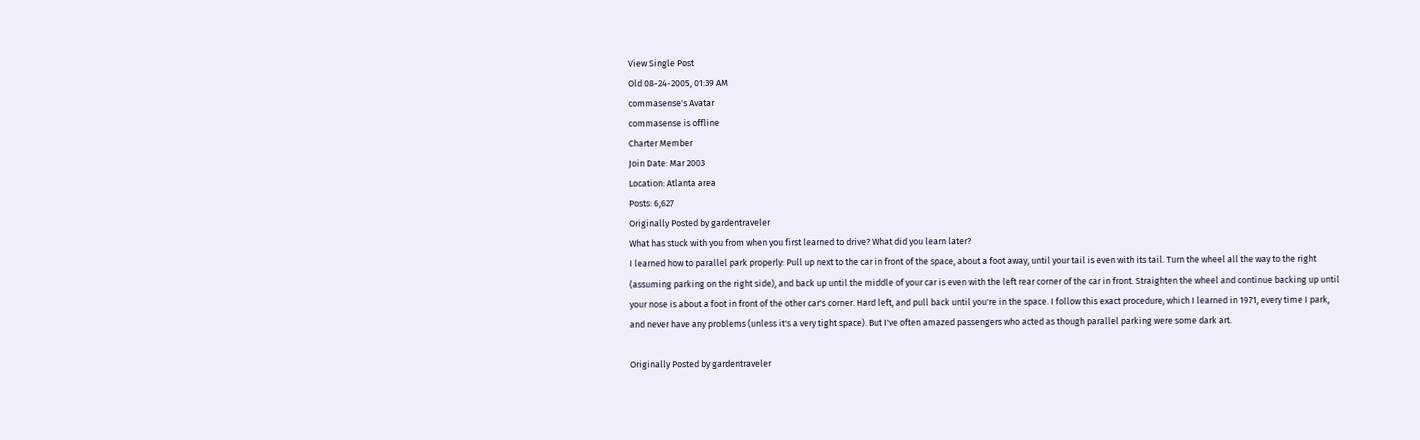View Single Post
Old 08-24-2005, 01:39 AM
commasense's Avatar
commasense is offline
Charter Member
Join Date: Mar 2003
Location: Atlanta area
Posts: 6,627
Originally Posted by gardentraveler
What has stuck with you from when you first learned to drive? What did you learn later?
I learned how to parallel park properly: Pull up next to the car in front of the space, about a foot away, until your tail is even with its tail. Turn the wheel all the way to the right (assuming parking on the right side), and back up until the middle of your car is even with the left rear corner of the car in front. Straighten the wheel and continue backing up until your nose is about a foot in front of the other car's corner. Hard left, and pull back until you're in the space. I follow this exact procedure, which I learned in 1971, every time I park, and never have any problems (unless it's a very tight space). But I've often amazed passengers who acted as though parallel parking were some dark art.

Originally Posted by gardentraveler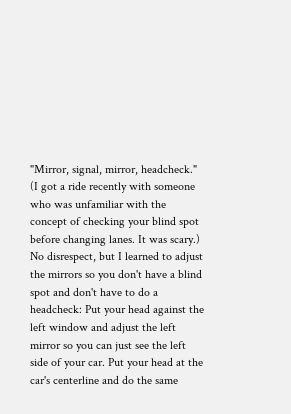"Mirror, signal, mirror, headcheck." (I got a ride recently with someone who was unfamiliar with the concept of checking your blind spot before changing lanes. It was scary.)
No disrespect, but I learned to adjust the mirrors so you don't have a blind spot and don't have to do a headcheck: Put your head against the left window and adjust the left mirror so you can just see the left side of your car. Put your head at the car's centerline and do the same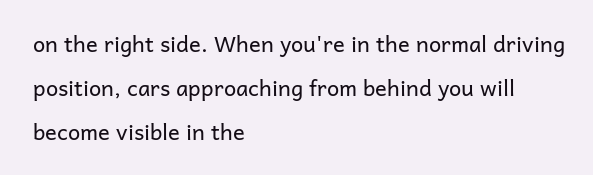on the right side. When you're in the normal driving position, cars approaching from behind you will become visible in the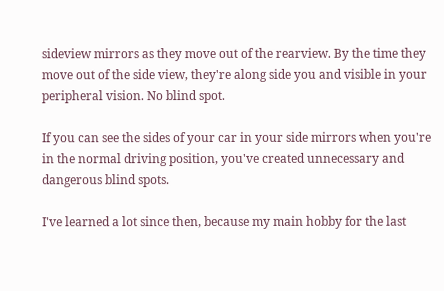sideview mirrors as they move out of the rearview. By the time they move out of the side view, they're along side you and visible in your peripheral vision. No blind spot.

If you can see the sides of your car in your side mirrors when you're in the normal driving position, you've created unnecessary and dangerous blind spots.

I've learned a lot since then, because my main hobby for the last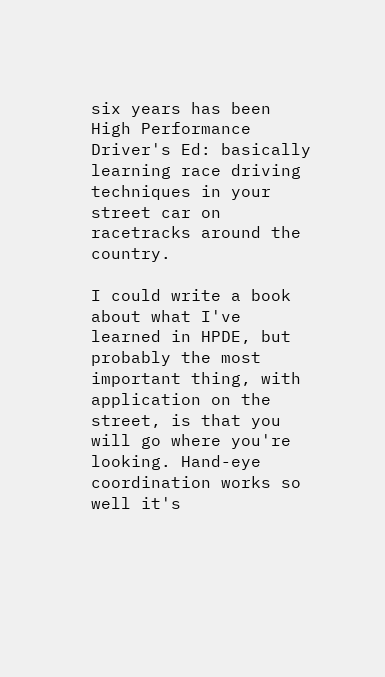six years has been High Performance Driver's Ed: basically learning race driving techniques in your street car on racetracks around the country.

I could write a book about what I've learned in HPDE, but probably the most important thing, with application on the street, is that you will go where you're looking. Hand-eye coordination works so well it's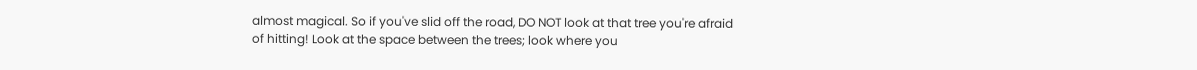almost magical. So if you've slid off the road, DO NOT look at that tree you're afraid of hitting! Look at the space between the trees; look where you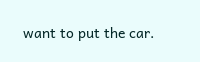want to put the car.